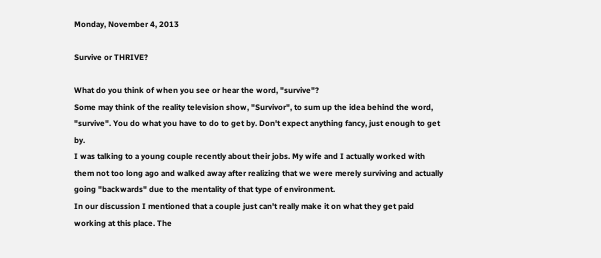Monday, November 4, 2013

Survive or THRIVE?

What do you think of when you see or hear the word, "survive"?
Some may think of the reality television show, "Survivor", to sum up the idea behind the word, "survive". You do what you have to do to get by. Don't expect anything fancy, just enough to get by.
I was talking to a young couple recently about their jobs. My wife and I actually worked with them not too long ago and walked away after realizing that we were merely surviving and actually going "backwards" due to the mentality of that type of environment.
In our discussion I mentioned that a couple just can't really make it on what they get paid working at this place. The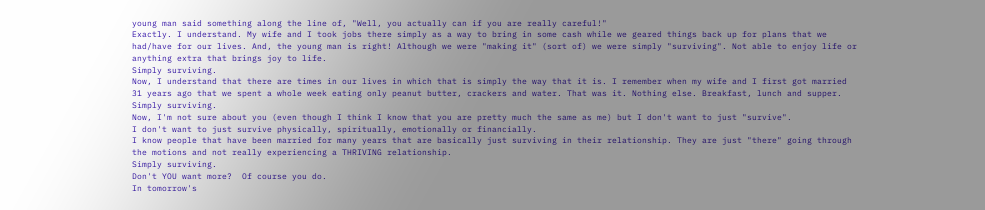young man said something along the line of, "Well, you actually can if you are really careful!"
Exactly. I understand. My wife and I took jobs there simply as a way to bring in some cash while we geared things back up for plans that we had/have for our lives. And, the young man is right! Although we were "making it" (sort of) we were simply "surviving". Not able to enjoy life or anything extra that brings joy to life.
Simply surviving.
Now, I understand that there are times in our lives in which that is simply the way that it is. I remember when my wife and I first got married 31 years ago that we spent a whole week eating only peanut butter, crackers and water. That was it. Nothing else. Breakfast, lunch and supper.
Simply surviving.
Now, I'm not sure about you (even though I think I know that you are pretty much the same as me) but I don't want to just "survive".
I don't want to just survive physically, spiritually, emotionally or financially.
I know people that have been married for many years that are basically just surviving in their relationship. They are just "there" going through the motions and not really experiencing a THRIVING relationship.
Simply surviving.
Don't YOU want more?  Of course you do.
In tomorrow's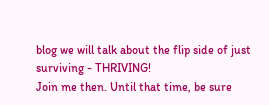blog we will talk about the flip side of just surviving - THRIVING!
Join me then. Until that time, be sure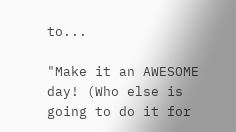to...

"Make it an AWESOME day! (Who else is going to do it for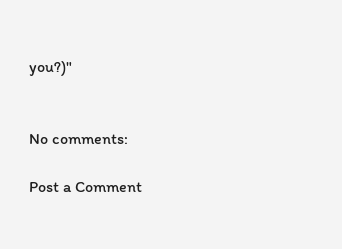you?)"


No comments:

Post a Comment